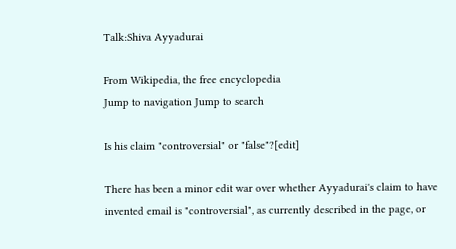Talk:Shiva Ayyadurai

From Wikipedia, the free encyclopedia
Jump to navigation Jump to search

Is his claim "controversial" or "false"?[edit]

There has been a minor edit war over whether Ayyadurai's claim to have invented email is "controversial", as currently described in the page, or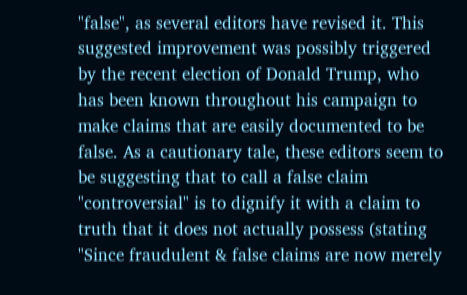"false", as several editors have revised it. This suggested improvement was possibly triggered by the recent election of Donald Trump, who has been known throughout his campaign to make claims that are easily documented to be false. As a cautionary tale, these editors seem to be suggesting that to call a false claim "controversial" is to dignify it with a claim to truth that it does not actually possess (stating "Since fraudulent & false claims are now merely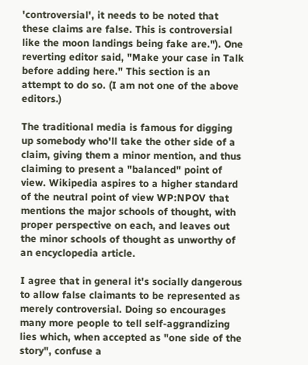'controversial', it needs to be noted that these claims are false. This is controversial like the moon landings being fake are."). One reverting editor said, "Make your case in Talk before adding here." This section is an attempt to do so. (I am not one of the above editors.)

The traditional media is famous for digging up somebody who'll take the other side of a claim, giving them a minor mention, and thus claiming to present a "balanced" point of view. Wikipedia aspires to a higher standard of the neutral point of view WP:NPOV that mentions the major schools of thought, with proper perspective on each, and leaves out the minor schools of thought as unworthy of an encyclopedia article.

I agree that in general it's socially dangerous to allow false claimants to be represented as merely controversial. Doing so encourages many more people to tell self-aggrandizing lies which, when accepted as "one side of the story", confuse a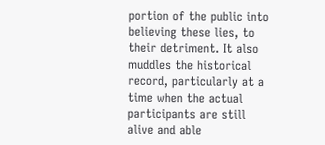portion of the public into believing these lies, to their detriment. It also muddles the historical record, particularly at a time when the actual participants are still alive and able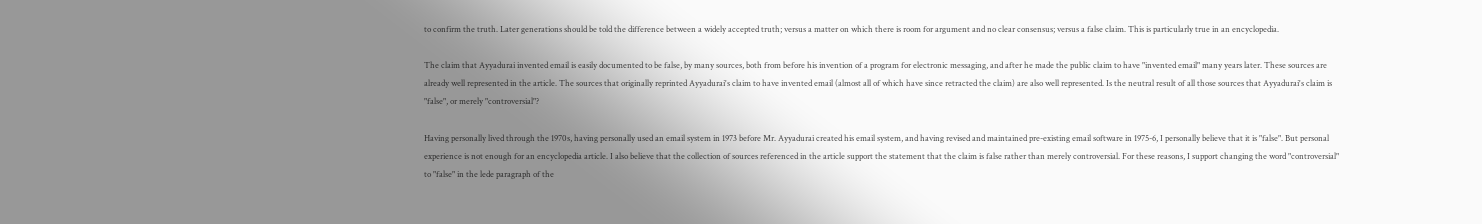to confirm the truth. Later generations should be told the difference between a widely accepted truth; versus a matter on which there is room for argument and no clear consensus; versus a false claim. This is particularly true in an encyclopedia.

The claim that Ayyadurai invented email is easily documented to be false, by many sources, both from before his invention of a program for electronic messaging, and after he made the public claim to have "invented email" many years later. These sources are already well represented in the article. The sources that originally reprinted Ayyadurai's claim to have invented email (almost all of which have since retracted the claim) are also well represented. Is the neutral result of all those sources that Ayyadurai's claim is "false", or merely "controversial"?

Having personally lived through the 1970s, having personally used an email system in 1973 before Mr. Ayyadurai created his email system, and having revised and maintained pre-existing email software in 1975-6, I personally believe that it is "false". But personal experience is not enough for an encyclopedia article. I also believe that the collection of sources referenced in the article support the statement that the claim is false rather than merely controversial. For these reasons, I support changing the word "controversial" to "false" in the lede paragraph of the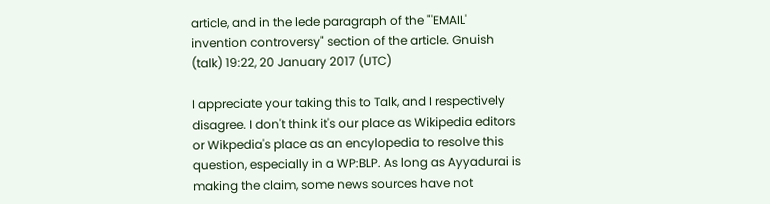article, and in the lede paragraph of the "'EMAIL' invention controversy" section of the article. Gnuish (talk) 19:22, 20 January 2017 (UTC)

I appreciate your taking this to Talk, and I respectively disagree. I don't think it's our place as Wikipedia editors or Wikpedia's place as an encylopedia to resolve this question, especially in a WP:BLP. As long as Ayyadurai is making the claim, some news sources have not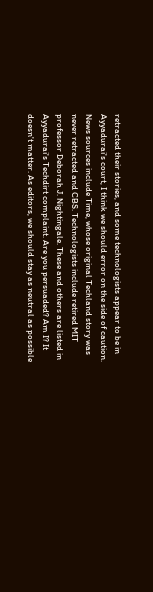retracted their stories, and some technologists appear to be in Ayyadurai's court, I think we should error on the side of caution. News sources include Time, whose original Techland story was never retracted and CBS. Technologists include retired MIT professor Deborah J. Nightingale. These and others are listed in Ayyadurai's Techdirt complaint. Are you persuaded? Am I? It doesn't matter. As editors, we should stay as neutral as possible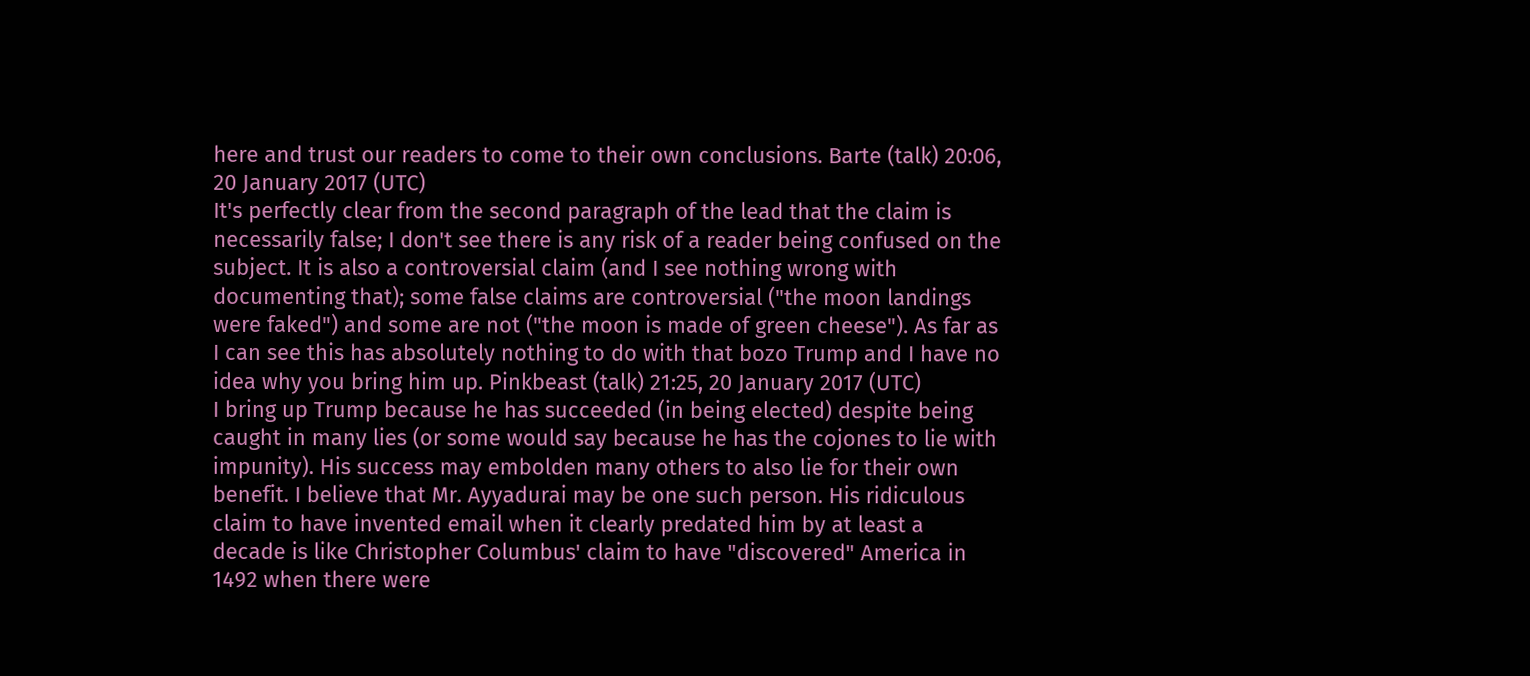here and trust our readers to come to their own conclusions. Barte (talk) 20:06, 20 January 2017 (UTC)
It's perfectly clear from the second paragraph of the lead that the claim is necessarily false; I don't see there is any risk of a reader being confused on the subject. It is also a controversial claim (and I see nothing wrong with documenting that); some false claims are controversial ("the moon landings were faked") and some are not ("the moon is made of green cheese"). As far as I can see this has absolutely nothing to do with that bozo Trump and I have no idea why you bring him up. Pinkbeast (talk) 21:25, 20 January 2017 (UTC)
I bring up Trump because he has succeeded (in being elected) despite being caught in many lies (or some would say because he has the cojones to lie with impunity). His success may embolden many others to also lie for their own benefit. I believe that Mr. Ayyadurai may be one such person. His ridiculous claim to have invented email when it clearly predated him by at least a decade is like Christopher Columbus' claim to have "discovered" America in 1492 when there were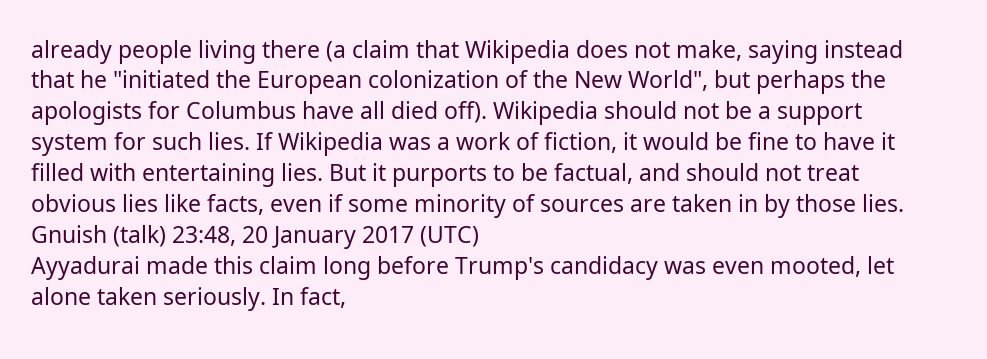already people living there (a claim that Wikipedia does not make, saying instead that he "initiated the European colonization of the New World", but perhaps the apologists for Columbus have all died off). Wikipedia should not be a support system for such lies. If Wikipedia was a work of fiction, it would be fine to have it filled with entertaining lies. But it purports to be factual, and should not treat obvious lies like facts, even if some minority of sources are taken in by those lies. Gnuish (talk) 23:48, 20 January 2017 (UTC)
Ayyadurai made this claim long before Trump's candidacy was even mooted, let alone taken seriously. In fact,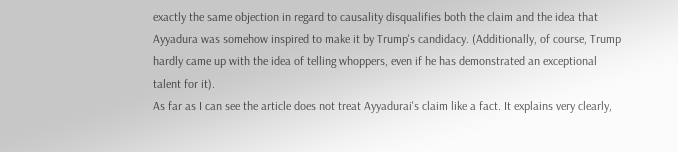exactly the same objection in regard to causality disqualifies both the claim and the idea that Ayyadura was somehow inspired to make it by Trump's candidacy. (Additionally, of course, Trump hardly came up with the idea of telling whoppers, even if he has demonstrated an exceptional talent for it).
As far as I can see the article does not treat Ayyadurai's claim like a fact. It explains very clearly,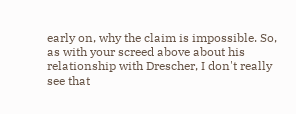early on, why the claim is impossible. So, as with your screed above about his relationship with Drescher, I don't really see that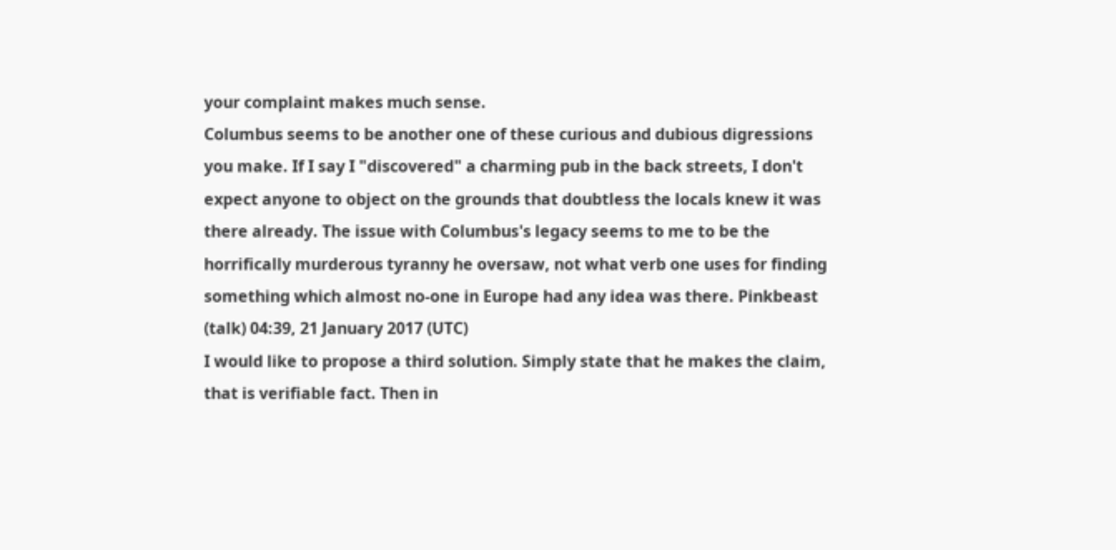your complaint makes much sense.
Columbus seems to be another one of these curious and dubious digressions you make. If I say I "discovered" a charming pub in the back streets, I don't expect anyone to object on the grounds that doubtless the locals knew it was there already. The issue with Columbus's legacy seems to me to be the horrifically murderous tyranny he oversaw, not what verb one uses for finding something which almost no-one in Europe had any idea was there. Pinkbeast (talk) 04:39, 21 January 2017 (UTC)
I would like to propose a third solution. Simply state that he makes the claim, that is verifiable fact. Then in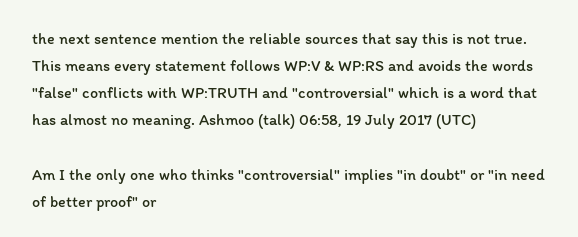the next sentence mention the reliable sources that say this is not true. This means every statement follows WP:V & WP:RS and avoids the words "false" conflicts with WP:TRUTH and "controversial" which is a word that has almost no meaning. Ashmoo (talk) 06:58, 19 July 2017 (UTC)

Am I the only one who thinks "controversial" implies "in doubt" or "in need of better proof" or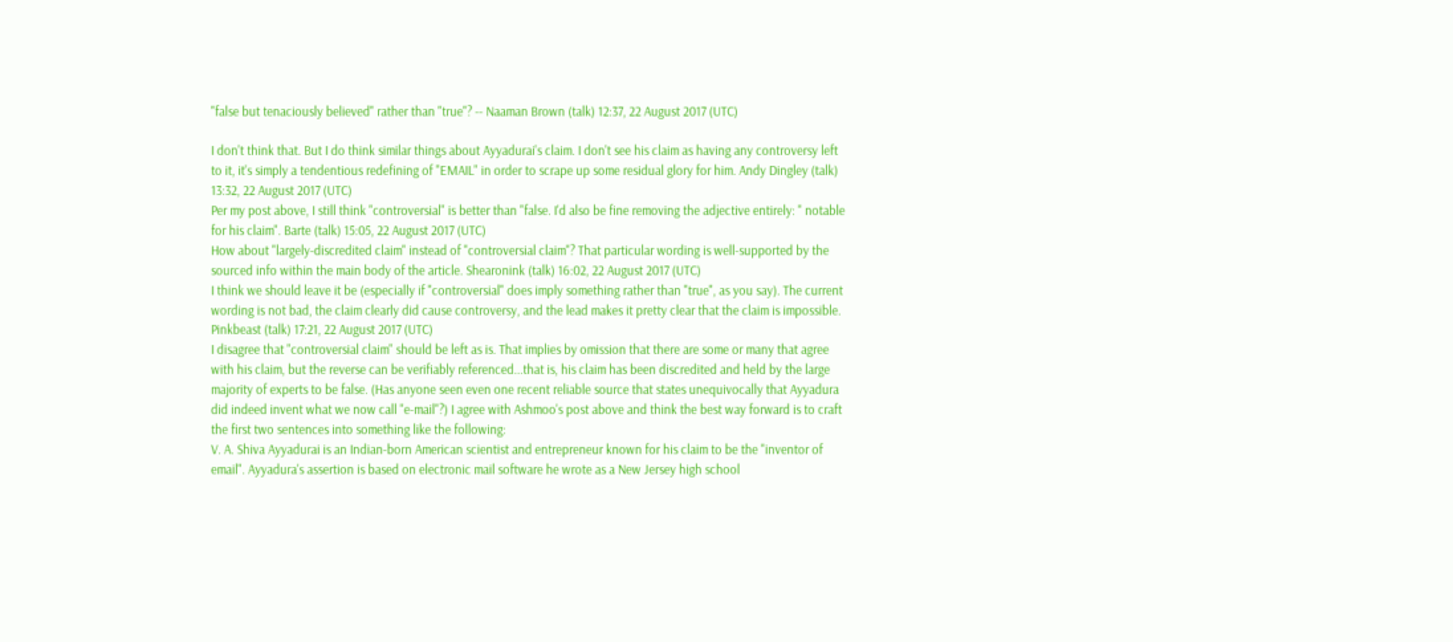"false but tenaciously believed" rather than "true"? -- Naaman Brown (talk) 12:37, 22 August 2017 (UTC)

I don't think that. But I do think similar things about Ayyadurai's claim. I don't see his claim as having any controversy left to it, it's simply a tendentious redefining of "EMAIL" in order to scrape up some residual glory for him. Andy Dingley (talk) 13:32, 22 August 2017 (UTC)
Per my post above, I still think "controversial" is better than "false. I'd also be fine removing the adjective entirely: " notable for his claim". Barte (talk) 15:05, 22 August 2017 (UTC)
How about "largely-discredited claim" instead of "controversial claim"? That particular wording is well-supported by the sourced info within the main body of the article. Shearonink (talk) 16:02, 22 August 2017 (UTC)
I think we should leave it be (especially if "controversial" does imply something rather than "true", as you say). The current wording is not bad, the claim clearly did cause controversy, and the lead makes it pretty clear that the claim is impossible. Pinkbeast (talk) 17:21, 22 August 2017 (UTC)
I disagree that "controversial claim" should be left as is. That implies by omission that there are some or many that agree with his claim, but the reverse can be verifiably referenced...that is, his claim has been discredited and held by the large majority of experts to be false. (Has anyone seen even one recent reliable source that states unequivocally that Ayyadura did indeed invent what we now call "e-mail"?) I agree with Ashmoo's post above and think the best way forward is to craft the first two sentences into something like the following:
V. A. Shiva Ayyadurai is an Indian-born American scientist and entrepreneur known for his claim to be the "inventor of email". Ayyadura's assertion is based on electronic mail software he wrote as a New Jersey high school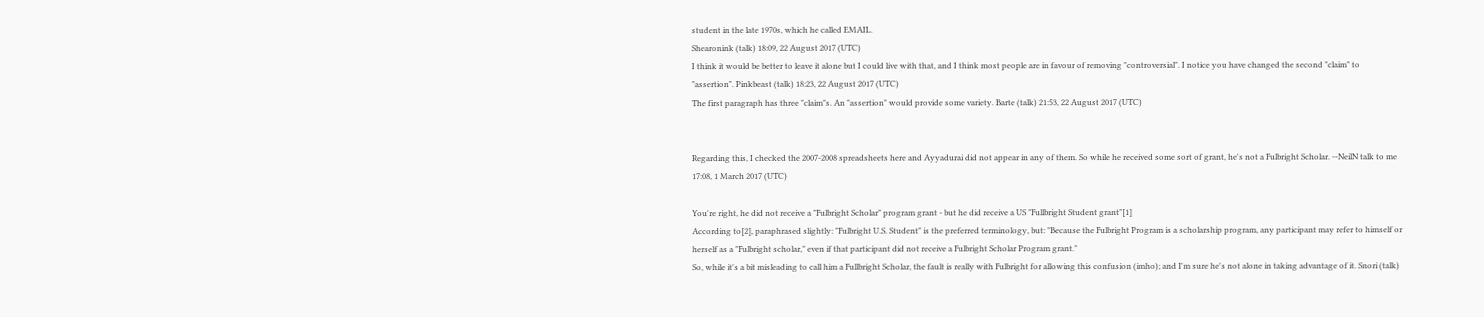student in the late 1970s, which he called EMAIL.
Shearonink (talk) 18:09, 22 August 2017 (UTC)
I think it would be better to leave it alone but I could live with that, and I think most people are in favour of removing "controversial". I notice you have changed the second "claim" to "assertion". Pinkbeast (talk) 18:23, 22 August 2017 (UTC)
The first paragraph has three "claim"s. An "assertion" would provide some variety. Barte (talk) 21:53, 22 August 2017 (UTC)


Regarding this, I checked the 2007-2008 spreadsheets here and Ayyadurai did not appear in any of them. So while he received some sort of grant, he's not a Fulbright Scholar. --NeilN talk to me 17:08, 1 March 2017 (UTC)

You're right, he did not receive a "Fulbright Scholar" program grant - but he did receive a US "Fullbright Student grant"[1]
According to[2], paraphrased slightly: "Fulbright U.S. Student" is the preferred terminology, but: "Because the Fulbright Program is a scholarship program, any participant may refer to himself or herself as a "Fulbright scholar," even if that participant did not receive a Fulbright Scholar Program grant."
So, while it's a bit misleading to call him a Fullbright Scholar, the fault is really with Fulbright for allowing this confusion (imho); and I'm sure he's not alone in taking advantage of it. Snori (talk)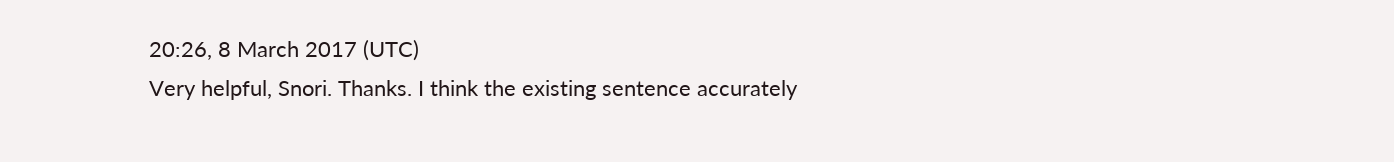20:26, 8 March 2017 (UTC)
Very helpful, Snori. Thanks. I think the existing sentence accurately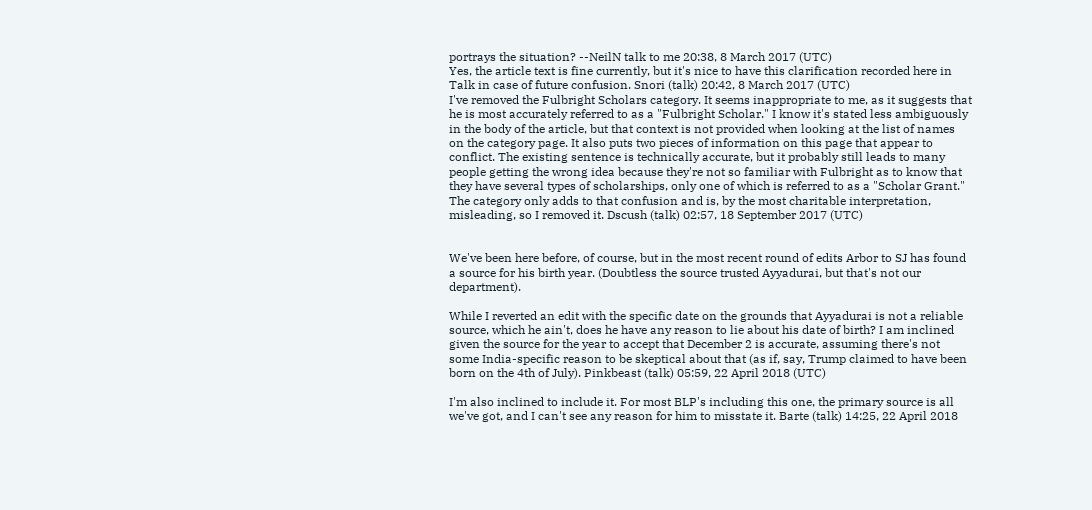portrays the situation? --NeilN talk to me 20:38, 8 March 2017 (UTC)
Yes, the article text is fine currently, but it's nice to have this clarification recorded here in Talk in case of future confusion. Snori (talk) 20:42, 8 March 2017 (UTC)
I've removed the Fulbright Scholars category. It seems inappropriate to me, as it suggests that he is most accurately referred to as a "Fulbright Scholar." I know it's stated less ambiguously in the body of the article, but that context is not provided when looking at the list of names on the category page. It also puts two pieces of information on this page that appear to conflict. The existing sentence is technically accurate, but it probably still leads to many people getting the wrong idea because they're not so familiar with Fulbright as to know that they have several types of scholarships, only one of which is referred to as a "Scholar Grant." The category only adds to that confusion and is, by the most charitable interpretation, misleading, so I removed it. Dscush (talk) 02:57, 18 September 2017 (UTC)


We've been here before, of course, but in the most recent round of edits Arbor to SJ has found a source for his birth year. (Doubtless the source trusted Ayyadurai, but that's not our department).

While I reverted an edit with the specific date on the grounds that Ayyadurai is not a reliable source, which he ain't, does he have any reason to lie about his date of birth? I am inclined given the source for the year to accept that December 2 is accurate, assuming there's not some India-specific reason to be skeptical about that (as if, say, Trump claimed to have been born on the 4th of July). Pinkbeast (talk) 05:59, 22 April 2018 (UTC)

I'm also inclined to include it. For most BLP's including this one, the primary source is all we've got, and I can't see any reason for him to misstate it. Barte (talk) 14:25, 22 April 2018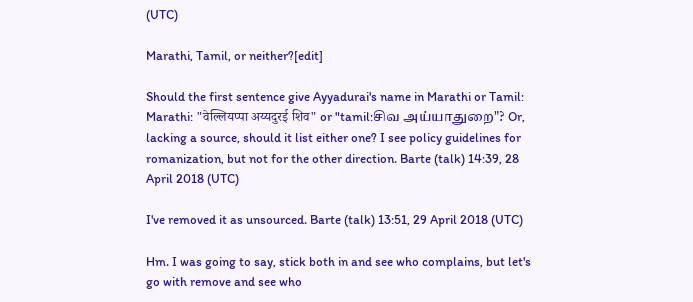(UTC)

Marathi, Tamil, or neither?[edit]

Should the first sentence give Ayyadurai's name in Marathi or Tamil: Marathi: "वेल्लियप्पा अय्यदुरई शिव" or "tamil:சிவ அய்யாதுறை"? Or, lacking a source, should it list either one? I see policy guidelines for romanization, but not for the other direction. Barte (talk) 14:39, 28 April 2018 (UTC)

I've removed it as unsourced. Barte (talk) 13:51, 29 April 2018 (UTC)

Hm. I was going to say, stick both in and see who complains, but let's go with remove and see who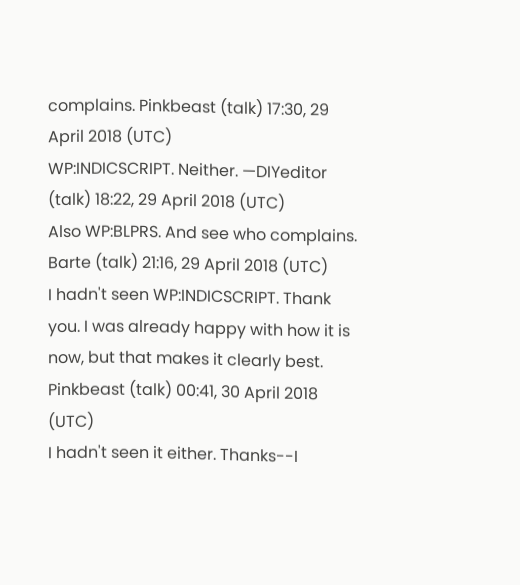complains. Pinkbeast (talk) 17:30, 29 April 2018 (UTC)
WP:INDICSCRIPT. Neither. —DIYeditor (talk) 18:22, 29 April 2018 (UTC)
Also WP:BLPRS. And see who complains. Barte (talk) 21:16, 29 April 2018 (UTC)
I hadn't seen WP:INDICSCRIPT. Thank you. I was already happy with how it is now, but that makes it clearly best. Pinkbeast (talk) 00:41, 30 April 2018 (UTC)
I hadn't seen it either. Thanks--I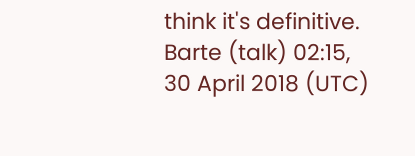think it's definitive. Barte (talk) 02:15, 30 April 2018 (UTC)